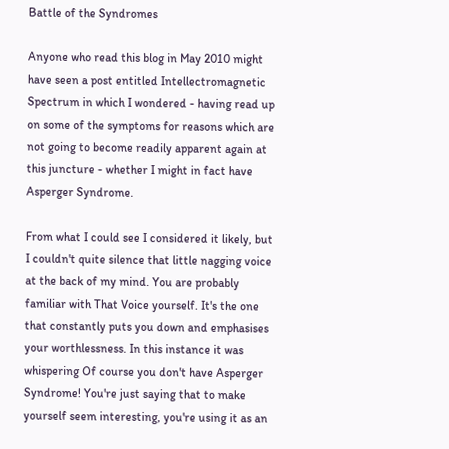Battle of the Syndromes

Anyone who read this blog in May 2010 might have seen a post entitled Intellectromagnetic Spectrum in which I wondered - having read up on some of the symptoms for reasons which are not going to become readily apparent again at this juncture - whether I might in fact have Asperger Syndrome.

From what I could see I considered it likely, but I couldn't quite silence that little nagging voice at the back of my mind. You are probably familiar with That Voice yourself. It's the one that constantly puts you down and emphasises your worthlessness. In this instance it was whispering Of course you don't have Asperger Syndrome! You're just saying that to make yourself seem interesting, you're using it as an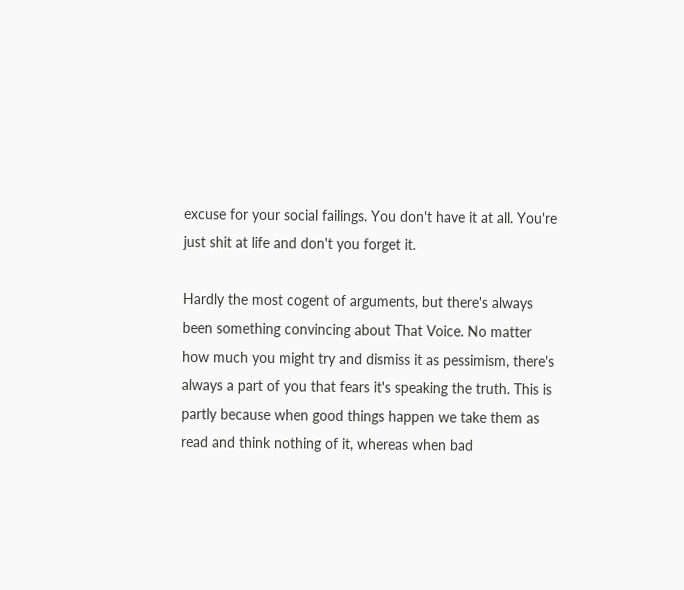excuse for your social failings. You don't have it at all. You're just shit at life and don't you forget it.

Hardly the most cogent of arguments, but there's always been something convincing about That Voice. No matter how much you might try and dismiss it as pessimism, there's always a part of you that fears it's speaking the truth. This is partly because when good things happen we take them as read and think nothing of it, whereas when bad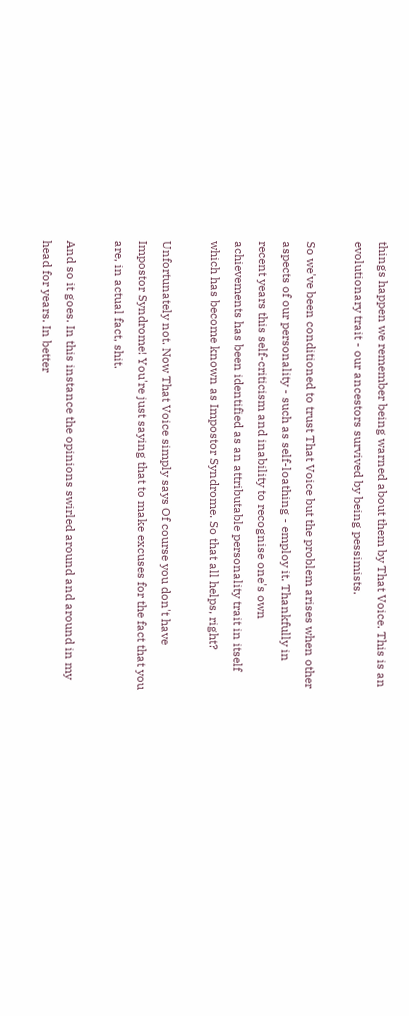things happen we remember being warned about them by That Voice. This is an evolutionary trait - our ancestors survived by being pessimists.

So we've been conditioned to trust That Voice but the problem arises when other aspects of our personality - such as self-loathing - employ it. Thankfully in recent years this self-criticism and inability to recognise one's own achievements has been identified as an attributable personality trait in itself which has become known as Impostor Syndrome. So that all helps, right?

Unfortunately not. Now That Voice simply says Of course you don't have Impostor Syndrome! You're just saying that to make excuses for the fact that you are, in actual fact, shit.

And so it goes. In this instance the opinions swirled around and around in my head for years. In better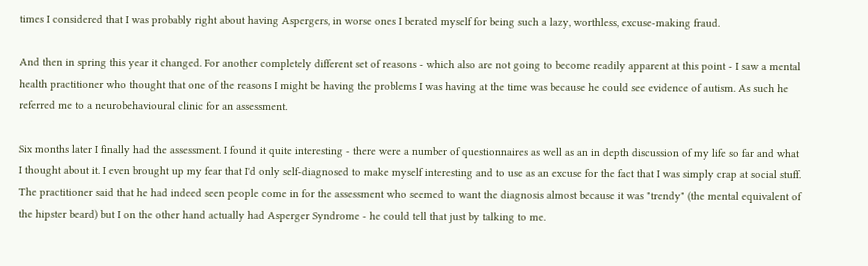times I considered that I was probably right about having Aspergers, in worse ones I berated myself for being such a lazy, worthless, excuse-making fraud.

And then in spring this year it changed. For another completely different set of reasons - which also are not going to become readily apparent at this point - I saw a mental health practitioner who thought that one of the reasons I might be having the problems I was having at the time was because he could see evidence of autism. As such he referred me to a neurobehavioural clinic for an assessment.

Six months later I finally had the assessment. I found it quite interesting - there were a number of questionnaires as well as an in depth discussion of my life so far and what I thought about it. I even brought up my fear that I'd only self-diagnosed to make myself interesting and to use as an excuse for the fact that I was simply crap at social stuff. The practitioner said that he had indeed seen people come in for the assessment who seemed to want the diagnosis almost because it was "trendy" (the mental equivalent of the hipster beard) but I on the other hand actually had Asperger Syndrome - he could tell that just by talking to me.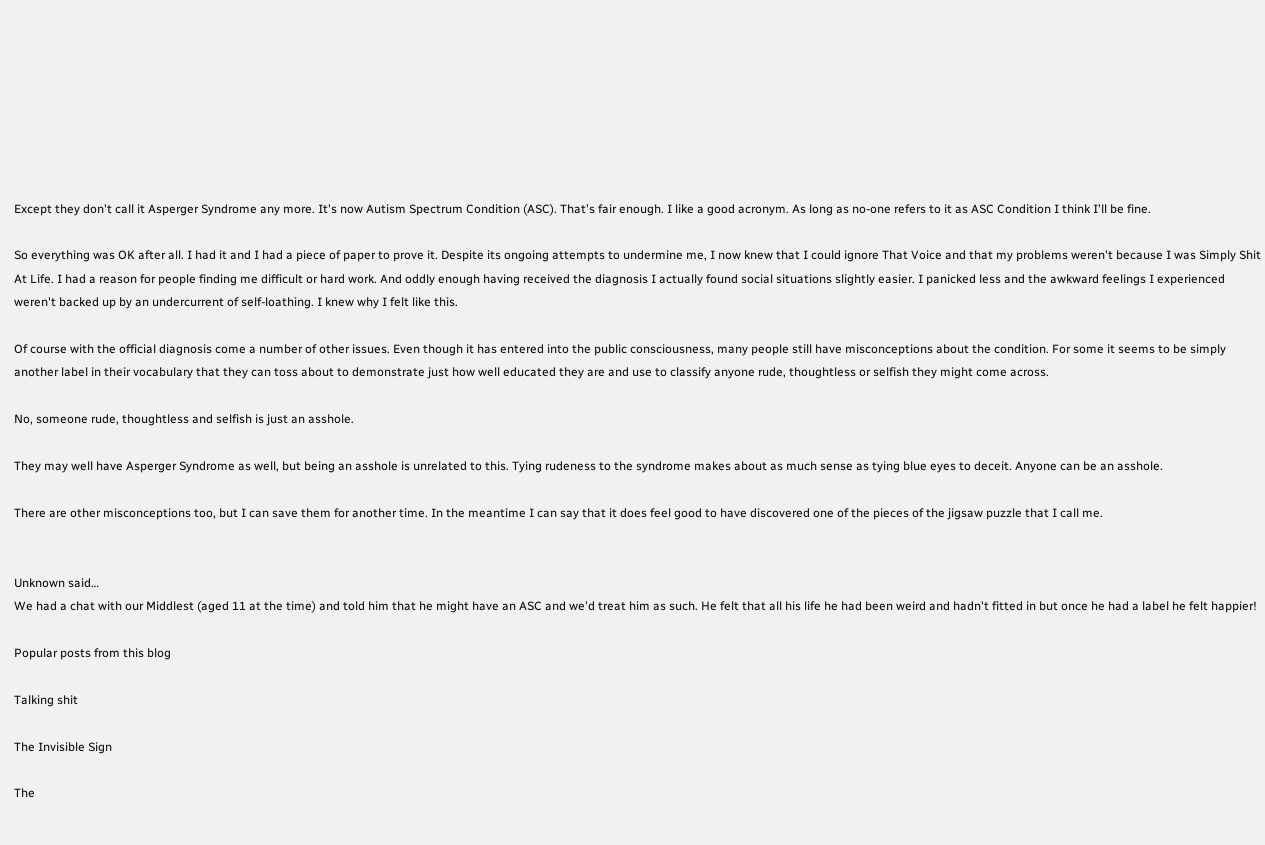Except they don't call it Asperger Syndrome any more. It's now Autism Spectrum Condition (ASC). That's fair enough. I like a good acronym. As long as no-one refers to it as ASC Condition I think I'll be fine.

So everything was OK after all. I had it and I had a piece of paper to prove it. Despite its ongoing attempts to undermine me, I now knew that I could ignore That Voice and that my problems weren't because I was Simply Shit At Life. I had a reason for people finding me difficult or hard work. And oddly enough having received the diagnosis I actually found social situations slightly easier. I panicked less and the awkward feelings I experienced weren't backed up by an undercurrent of self-loathing. I knew why I felt like this.

Of course with the official diagnosis come a number of other issues. Even though it has entered into the public consciousness, many people still have misconceptions about the condition. For some it seems to be simply another label in their vocabulary that they can toss about to demonstrate just how well educated they are and use to classify anyone rude, thoughtless or selfish they might come across.

No, someone rude, thoughtless and selfish is just an asshole.

They may well have Asperger Syndrome as well, but being an asshole is unrelated to this. Tying rudeness to the syndrome makes about as much sense as tying blue eyes to deceit. Anyone can be an asshole.

There are other misconceptions too, but I can save them for another time. In the meantime I can say that it does feel good to have discovered one of the pieces of the jigsaw puzzle that I call me.


Unknown said…
We had a chat with our Middlest (aged 11 at the time) and told him that he might have an ASC and we'd treat him as such. He felt that all his life he had been weird and hadn't fitted in but once he had a label he felt happier!

Popular posts from this blog

Talking shit

The Invisible Sign

The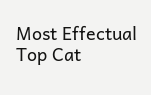Most Effectual Top Cat